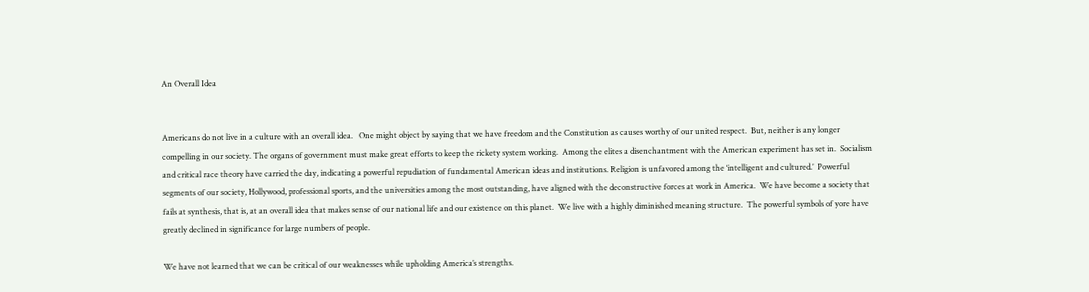An Overall Idea


Americans do not live in a culture with an overall idea.   One might object by saying that we have freedom and the Constitution as causes worthy of our united respect.  But, neither is any longer compelling in our society. The organs of government must make great efforts to keep the rickety system working.  Among the elites a disenchantment with the American experiment has set in.  Socialism and critical race theory have carried the day, indicating a powerful repudiation of fundamental American ideas and institutions. Religion is unfavored among the ‘intelligent and cultured.’  Powerful segments of our society, Hollywood, professional sports, and the universities among the most outstanding, have aligned with the deconstructive forces at work in America.  We have become a society that fails at synthesis, that is, at an overall idea that makes sense of our national life and our existence on this planet.  We live with a highly diminished meaning structure.  The powerful symbols of yore have greatly declined in significance for large numbers of people.

We have not learned that we can be critical of our weaknesses while upholding America’s strengths.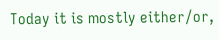Today it is mostly either/or,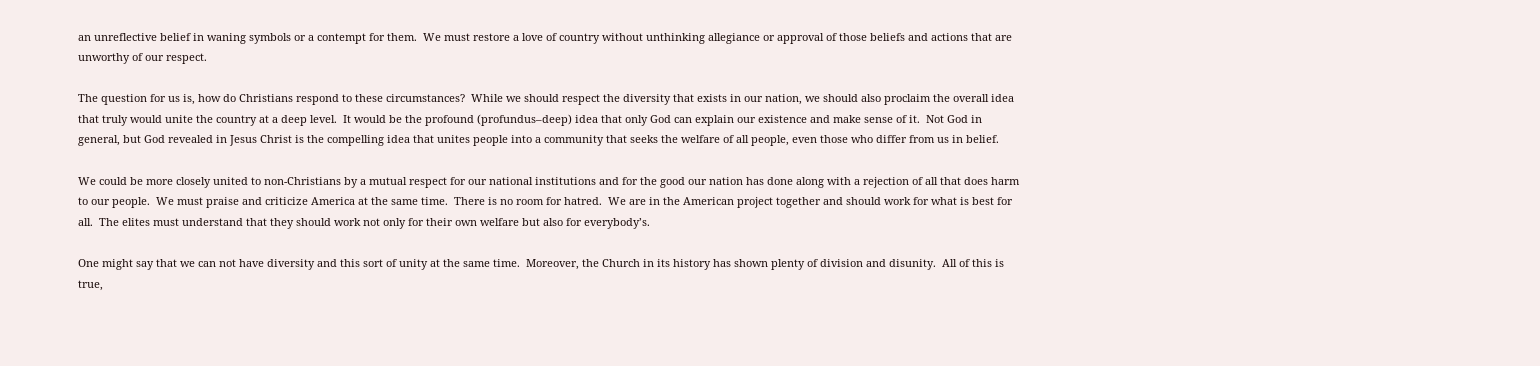an unreflective belief in waning symbols or a contempt for them.  We must restore a love of country without unthinking allegiance or approval of those beliefs and actions that are unworthy of our respect.

The question for us is, how do Christians respond to these circumstances?  While we should respect the diversity that exists in our nation, we should also proclaim the overall idea that truly would unite the country at a deep level.  It would be the profound (profundus–deep) idea that only God can explain our existence and make sense of it.  Not God in general, but God revealed in Jesus Christ is the compelling idea that unites people into a community that seeks the welfare of all people, even those who differ from us in belief.

We could be more closely united to non-Christians by a mutual respect for our national institutions and for the good our nation has done along with a rejection of all that does harm to our people.  We must praise and criticize America at the same time.  There is no room for hatred.  We are in the American project together and should work for what is best for all.  The elites must understand that they should work not only for their own welfare but also for everybody’s.

One might say that we can not have diversity and this sort of unity at the same time.  Moreover, the Church in its history has shown plenty of division and disunity.  All of this is true,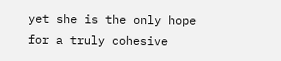yet she is the only hope for a truly cohesive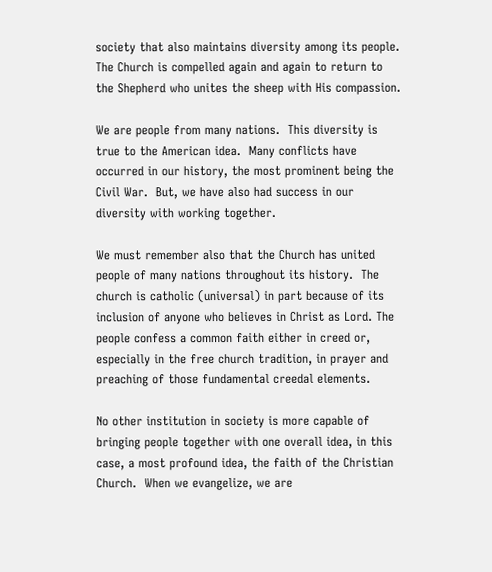society that also maintains diversity among its people.  The Church is compelled again and again to return to the Shepherd who unites the sheep with His compassion.

We are people from many nations.  This diversity is true to the American idea.  Many conflicts have occurred in our history, the most prominent being the Civil War.  But, we have also had success in our diversity with working together.

We must remember also that the Church has united people of many nations throughout its history.  The church is catholic (universal) in part because of its inclusion of anyone who believes in Christ as Lord. The people confess a common faith either in creed or, especially in the free church tradition, in prayer and preaching of those fundamental creedal elements.

No other institution in society is more capable of bringing people together with one overall idea, in this case, a most profound idea, the faith of the Christian Church.  When we evangelize, we are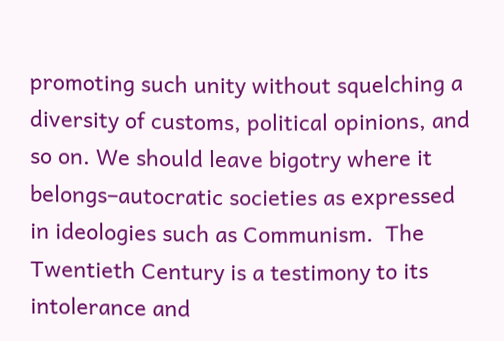promoting such unity without squelching a diversity of customs, political opinions, and so on. We should leave bigotry where it belongs–autocratic societies as expressed in ideologies such as Communism.  The Twentieth Century is a testimony to its intolerance and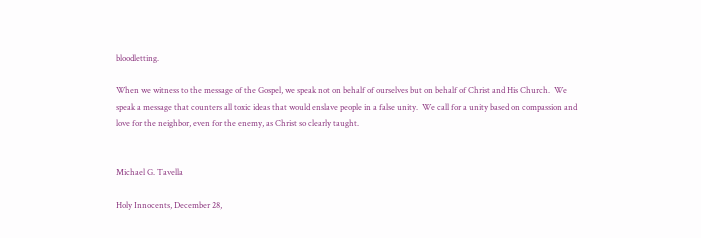bloodletting.

When we witness to the message of the Gospel, we speak not on behalf of ourselves but on behalf of Christ and His Church.  We speak a message that counters all toxic ideas that would enslave people in a false unity.  We call for a unity based on compassion and love for the neighbor, even for the enemy, as Christ so clearly taught.


Michael G. Tavella

Holy Innocents, December 28,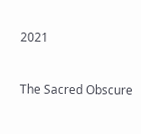2021



The Sacred Obscure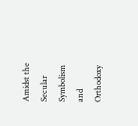Amidst the Secular
Symbolism and Orthodoxy